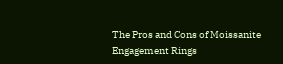The Pros and Cons of Moissanite Engagement Rings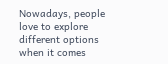Nowadays, people love to explore different options when it comes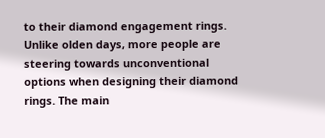to their diamond engagement rings. Unlike olden days, more people are steering towards unconventional options when designing their diamond rings. The main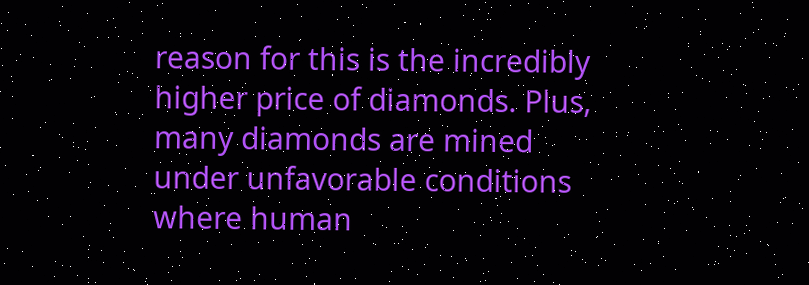reason for this is the incredibly higher price of diamonds. Plus, many diamonds are mined under unfavorable conditions where human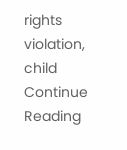rights violation, child Continue Reading